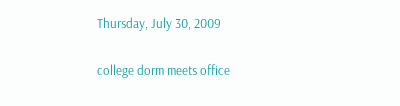Thursday, July 30, 2009

college dorm meets office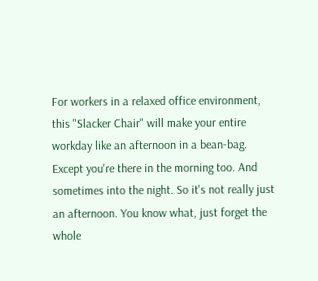For workers in a relaxed office environment, this "Slacker Chair" will make your entire workday like an afternoon in a bean-bag. Except you're there in the morning too. And sometimes into the night. So it's not really just an afternoon. You know what, just forget the whole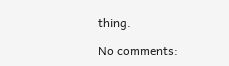thing.

No comments: